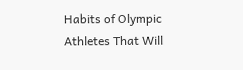Habits of Olympic Athletes That Will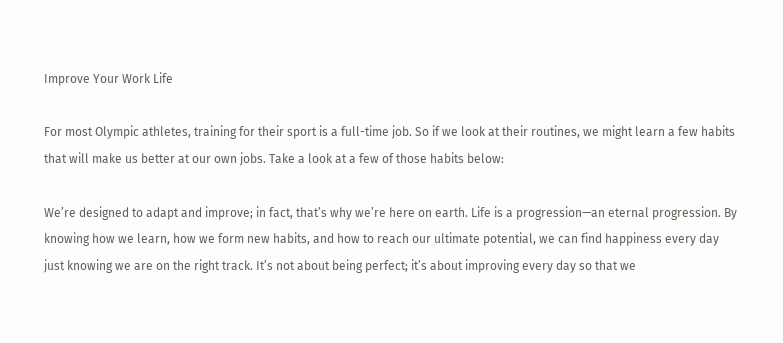Improve Your Work Life

For most Olympic athletes, training for their sport is a full-time job. So if we look at their routines, we might learn a few habits that will make us better at our own jobs. Take a look at a few of those habits below:

We’re designed to adapt and improve; in fact, that’s why we’re here on earth. Life is a progression—an eternal progression. By knowing how we learn, how we form new habits, and how to reach our ultimate potential, we can find happiness every day just knowing we are on the right track. It’s not about being perfect; it’s about improving every day so that we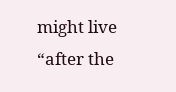might live “after the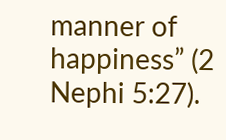manner of happiness” (2 Nephi 5:27).